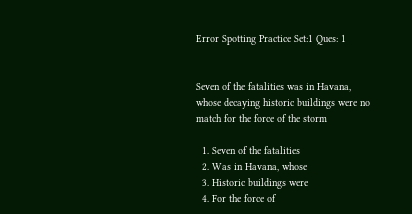Error Spotting Practice Set:1 Ques: 1


Seven of the fatalities was in Havana, whose decaying historic buildings were no match for the force of the storm

  1. Seven of the fatalities
  2. Was in Havana, whose
  3. Historic buildings were
  4. For the force of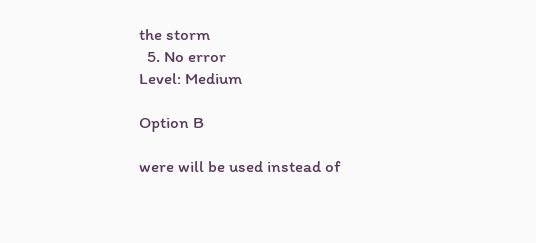the storm
  5. No error
Level: Medium

Option B

were will be used instead of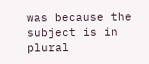was because the subject is in plural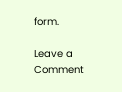form.

Leave a Comment